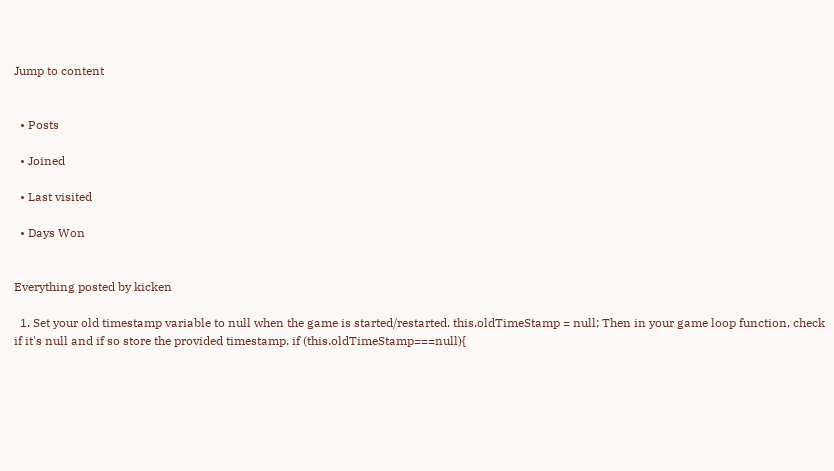Jump to content


  • Posts

  • Joined

  • Last visited

  • Days Won


Everything posted by kicken

  1. Set your old timestamp variable to null when the game is started/restarted. this.oldTimeStamp = null; Then in your game loop function, check if it's null and if so store the provided timestamp. if (this.oldTimeStamp===null){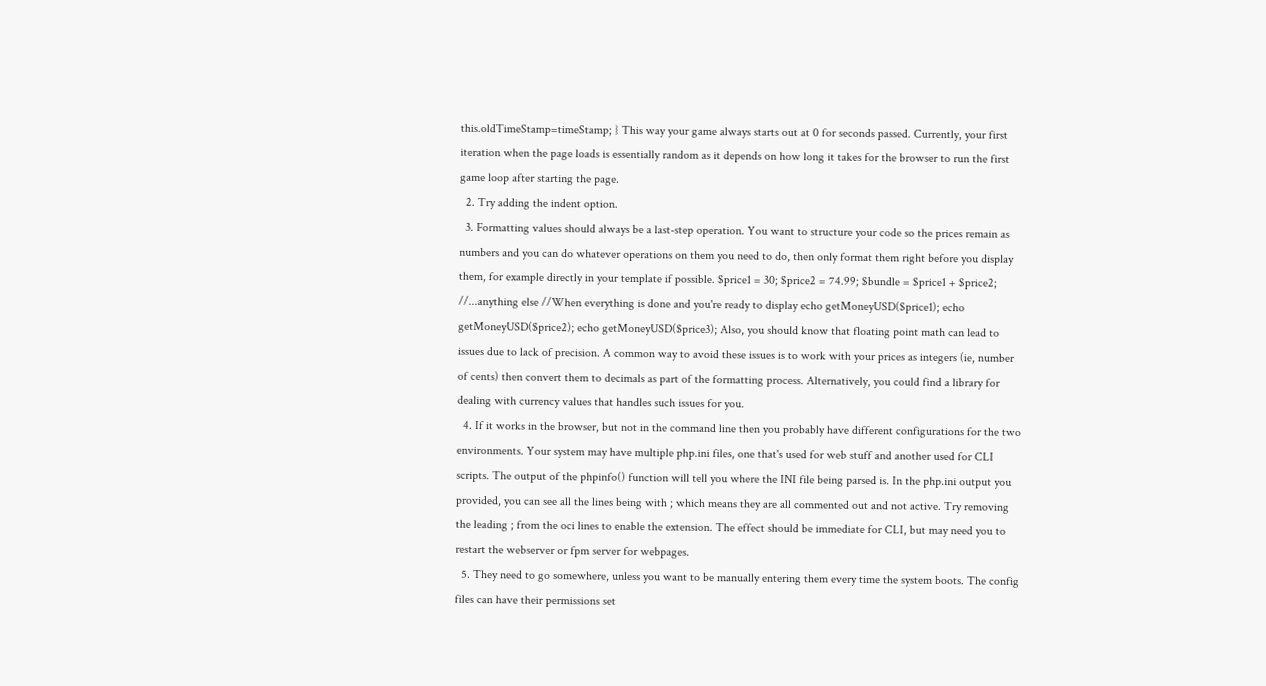this.oldTimeStamp=timeStamp; } This way your game always starts out at 0 for seconds passed. Currently, your first iteration when the page loads is essentially random as it depends on how long it takes for the browser to run the first game loop after starting the page.
  2. Try adding the indent option.
  3. Formatting values should always be a last-step operation. You want to structure your code so the prices remain as numbers and you can do whatever operations on them you need to do, then only format them right before you display them, for example directly in your template if possible. $price1 = 30; $price2 = 74.99; $bundle = $price1 + $price2; //...anything else //When everything is done and you're ready to display echo getMoneyUSD($price1); echo getMoneyUSD($price2); echo getMoneyUSD($price3); Also, you should know that floating point math can lead to issues due to lack of precision. A common way to avoid these issues is to work with your prices as integers (ie, number of cents) then convert them to decimals as part of the formatting process. Alternatively, you could find a library for dealing with currency values that handles such issues for you.
  4. If it works in the browser, but not in the command line then you probably have different configurations for the two environments. Your system may have multiple php.ini files, one that's used for web stuff and another used for CLI scripts. The output of the phpinfo() function will tell you where the INI file being parsed is. In the php.ini output you provided, you can see all the lines being with ; which means they are all commented out and not active. Try removing the leading ; from the oci lines to enable the extension. The effect should be immediate for CLI, but may need you to restart the webserver or fpm server for webpages.
  5. They need to go somewhere, unless you want to be manually entering them every time the system boots. The config files can have their permissions set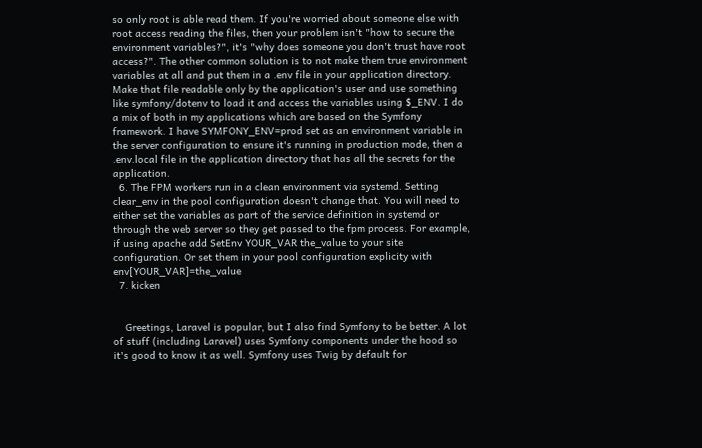so only root is able read them. If you're worried about someone else with root access reading the files, then your problem isn't "how to secure the environment variables?", it's "why does someone you don't trust have root access?". The other common solution is to not make them true environment variables at all and put them in a .env file in your application directory. Make that file readable only by the application's user and use something like symfony/dotenv to load it and access the variables using $_ENV. I do a mix of both in my applications which are based on the Symfony framework. I have SYMFONY_ENV=prod set as an environment variable in the server configuration to ensure it's running in production mode, then a .env.local file in the application directory that has all the secrets for the application.
  6. The FPM workers run in a clean environment via systemd. Setting clear_env in the pool configuration doesn't change that. You will need to either set the variables as part of the service definition in systemd or through the web server so they get passed to the fpm process. For example, if using apache add SetEnv YOUR_VAR the_value to your site configuration. Or set them in your pool configuration explicity with env[YOUR_VAR]=the_value
  7. kicken


    Greetings, Laravel is popular, but I also find Symfony to be better. A lot of stuff (including Laravel) uses Symfony components under the hood so it's good to know it as well. Symfony uses Twig by default for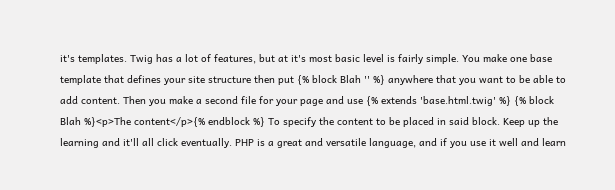it's templates. Twig has a lot of features, but at it's most basic level is fairly simple. You make one base template that defines your site structure then put {% block Blah '' %} anywhere that you want to be able to add content. Then you make a second file for your page and use {% extends 'base.html.twig' %} {% block Blah %}<p>The content</p>{% endblock %} To specify the content to be placed in said block. Keep up the learning and it'll all click eventually. PHP is a great and versatile language, and if you use it well and learn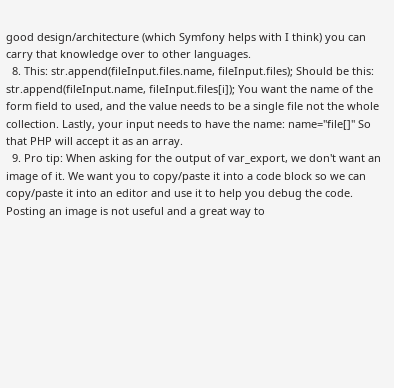good design/architecture (which Symfony helps with I think) you can carry that knowledge over to other languages.
  8. This: str.append(fileInput.files.name, fileInput.files); Should be this: str.append(fileInput.name, fileInput.files[i]); You want the name of the form field to used, and the value needs to be a single file not the whole collection. Lastly, your input needs to have the name: name="file[]" So that PHP will accept it as an array.
  9. Pro tip: When asking for the output of var_export, we don't want an image of it. We want you to copy/paste it into a code block so we can copy/paste it into an editor and use it to help you debug the code. Posting an image is not useful and a great way to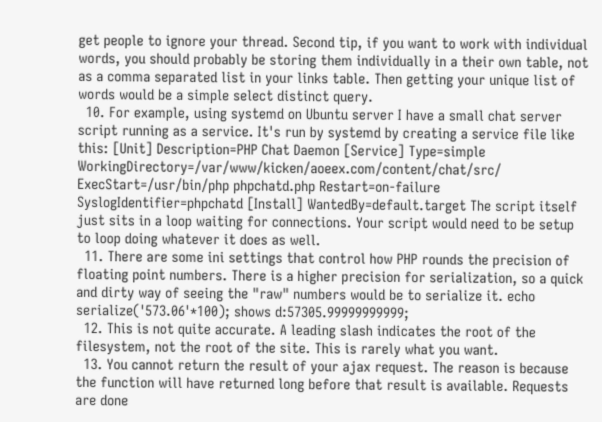get people to ignore your thread. Second tip, if you want to work with individual words, you should probably be storing them individually in a their own table, not as a comma separated list in your links table. Then getting your unique list of words would be a simple select distinct query.
  10. For example, using systemd on Ubuntu server I have a small chat server script running as a service. It's run by systemd by creating a service file like this: [Unit] Description=PHP Chat Daemon [Service] Type=simple WorkingDirectory=/var/www/kicken/aoeex.com/content/chat/src/ ExecStart=/usr/bin/php phpchatd.php Restart=on-failure SyslogIdentifier=phpchatd [Install] WantedBy=default.target The script itself just sits in a loop waiting for connections. Your script would need to be setup to loop doing whatever it does as well.
  11. There are some ini settings that control how PHP rounds the precision of floating point numbers. There is a higher precision for serialization, so a quick and dirty way of seeing the "raw" numbers would be to serialize it. echo serialize('573.06'*100); shows d:57305.99999999999;
  12. This is not quite accurate. A leading slash indicates the root of the filesystem, not the root of the site. This is rarely what you want.
  13. You cannot return the result of your ajax request. The reason is because the function will have returned long before that result is available. Requests are done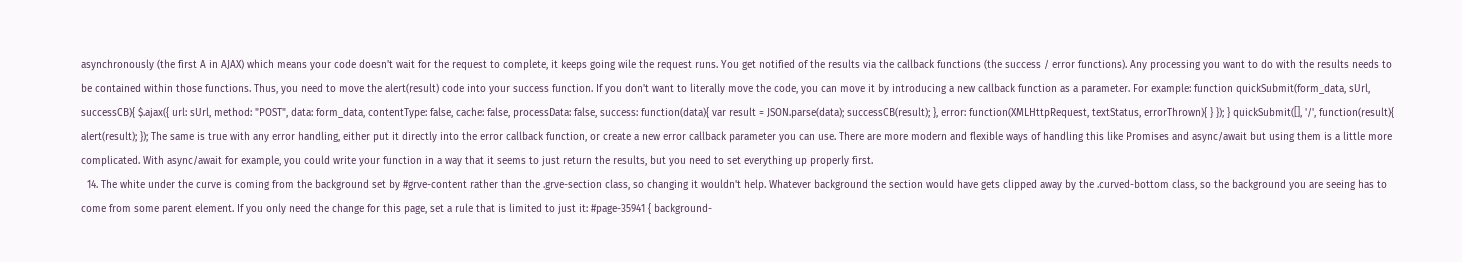asynchronously (the first A in AJAX) which means your code doesn't wait for the request to complete, it keeps going wile the request runs. You get notified of the results via the callback functions (the success / error functions). Any processing you want to do with the results needs to be contained within those functions. Thus, you need to move the alert(result) code into your success function. If you don't want to literally move the code, you can move it by introducing a new callback function as a parameter. For example: function quickSubmit(form_data, sUrl, successCB){ $.ajax({ url: sUrl, method: "POST", data: form_data, contentType: false, cache: false, processData: false, success: function(data){ var result = JSON.parse(data); successCB(result); }, error: function(XMLHttpRequest, textStatus, errorThrown){ } }); } quickSubmit([], '/', function(result){ alert(result); }); The same is true with any error handling, either put it directly into the error callback function, or create a new error callback parameter you can use. There are more modern and flexible ways of handling this like Promises and async/await but using them is a little more complicated. With async/await for example, you could write your function in a way that it seems to just return the results, but you need to set everything up properly first.
  14. The white under the curve is coming from the background set by #grve-content rather than the .grve-section class, so changing it wouldn't help. Whatever background the section would have gets clipped away by the .curved-bottom class, so the background you are seeing has to come from some parent element. If you only need the change for this page, set a rule that is limited to just it: #page-35941 { background-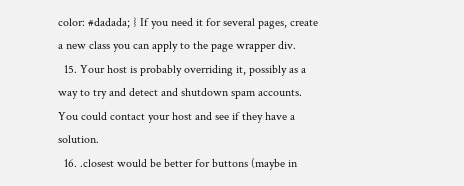color: #dadada; } If you need it for several pages, create a new class you can apply to the page wrapper div.
  15. Your host is probably overriding it, possibly as a way to try and detect and shutdown spam accounts. You could contact your host and see if they have a solution.
  16. .closest would be better for buttons (maybe in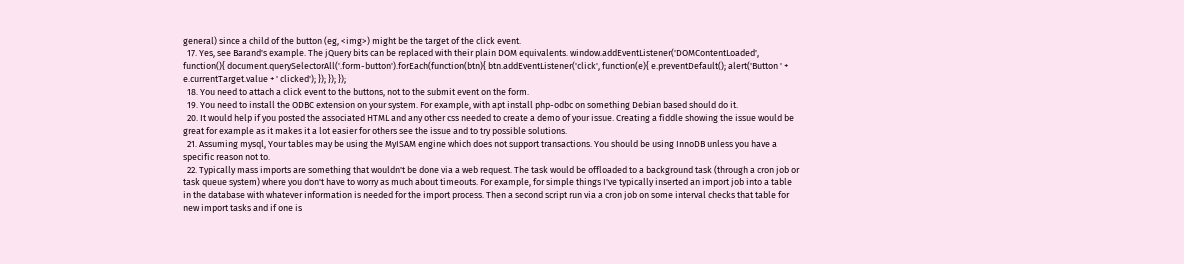general) since a child of the button (eg, <img>) might be the target of the click event.
  17. Yes, see Barand's example. The jQuery bits can be replaced with their plain DOM equivalents. window.addEventListener('DOMContentLoaded', function(){ document.querySelectorAll('.form-button').forEach(function(btn){ btn.addEventListener('click', function(e){ e.preventDefault(); alert('Button ' + e.currentTarget.value + ' clicked'); }); }); });
  18. You need to attach a click event to the buttons, not to the submit event on the form.
  19. You need to install the ODBC extension on your system. For example, with apt install php-odbc on something Debian based should do it.
  20. It would help if you posted the associated HTML and any other css needed to create a demo of your issue. Creating a fiddle showing the issue would be great for example as it makes it a lot easier for others see the issue and to try possible solutions.
  21. Assuming mysql, Your tables may be using the MyISAM engine which does not support transactions. You should be using InnoDB unless you have a specific reason not to.
  22. Typically mass imports are something that wouldn't be done via a web request. The task would be offloaded to a background task (through a cron job or task queue system) where you don't have to worry as much about timeouts. For example, for simple things I've typically inserted an import job into a table in the database with whatever information is needed for the import process. Then a second script run via a cron job on some interval checks that table for new import tasks and if one is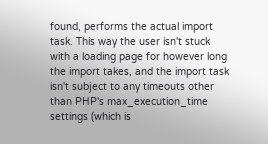found, performs the actual import task. This way the user isn't stuck with a loading page for however long the import takes, and the import task isn't subject to any timeouts other than PHP's max_execution_time settings (which is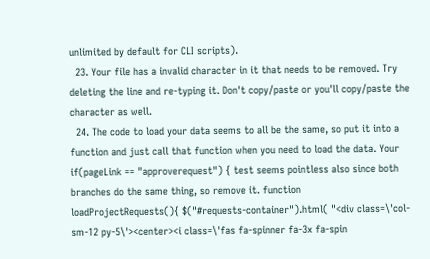unlimited by default for CLI scripts).
  23. Your file has a invalid character in it that needs to be removed. Try deleting the line and re-typing it. Don't copy/paste or you'll copy/paste the character as well.
  24. The code to load your data seems to all be the same, so put it into a function and just call that function when you need to load the data. Your if(pageLink == "approverequest") { test seems pointless also since both branches do the same thing, so remove it. function loadProjectRequests(){ $("#requests-container").html( "<div class=\'col-sm-12 py-5\'><center><i class=\'fas fa-spinner fa-3x fa-spin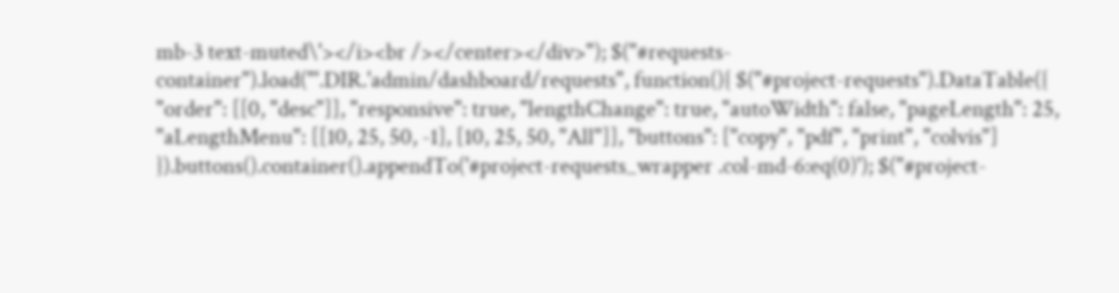mb-3 text-muted\'></i><br /></center></div>"); $("#requests-container").load("'.DIR.'admin/dashboard/requests", function(){ $("#project-requests").DataTable({ "order": [[0, "desc"]], "responsive": true, "lengthChange": true, "autoWidth": false, "pageLength": 25, "aLengthMenu": [[10, 25, 50, -1], [10, 25, 50, "All"]], "buttons": ["copy", "pdf", "print", "colvis"] }).buttons().container().appendTo('#project-requests_wrapper .col-md-6:eq(0)'); $("#project-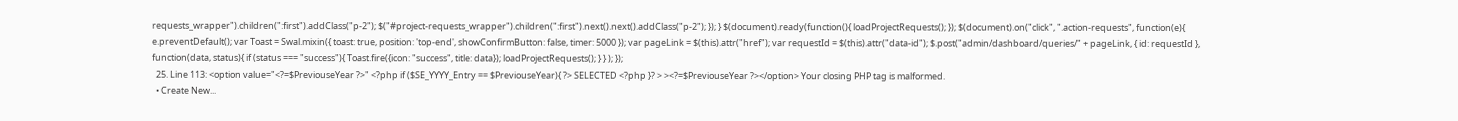requests_wrapper").children(":first").addClass("p-2"); $("#project-requests_wrapper").children(":first").next().next().addClass("p-2"); }); } $(document).ready(function(){ loadProjectRequests(); }); $(document).on("click", ".action-requests", function(e){ e.preventDefault(); var Toast = Swal.mixin({ toast: true, position: 'top-end', showConfirmButton: false, timer: 5000 }); var pageLink = $(this).attr("href"); var requestId = $(this).attr("data-id"); $.post("admin/dashboard/queries/" + pageLink, { id: requestId }, function(data, status){ if (status === "success"){ Toast.fire({icon: "success", title: data}); loadProjectRequests(); } } ); });
  25. Line 113: <option value="<?=$PreviouseYear ?>" <?php if ($SE_YYYY_Entry == $PreviouseYear){ ?> SELECTED <?php }? > ><?=$PreviouseYear ?></option> Your closing PHP tag is malformed.
  • Create New...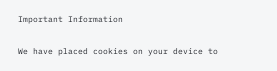Important Information

We have placed cookies on your device to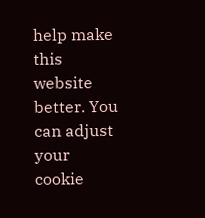help make this website better. You can adjust your cookie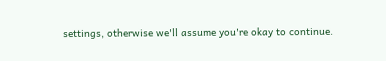settings, otherwise we'll assume you're okay to continue.